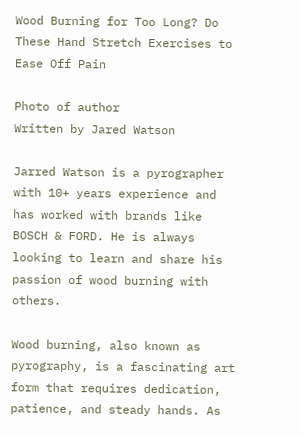Wood Burning for Too Long? Do These Hand Stretch Exercises to Ease Off Pain

Photo of author
Written by Jared Watson

Jarred Watson is a pyrographer with 10+ years experience and has worked with brands like BOSCH & FORD. He is always looking to learn and share his passion of wood burning with others.

Wood burning, also known as pyrography, is a fascinating art form that requires dedication, patience, and steady hands. As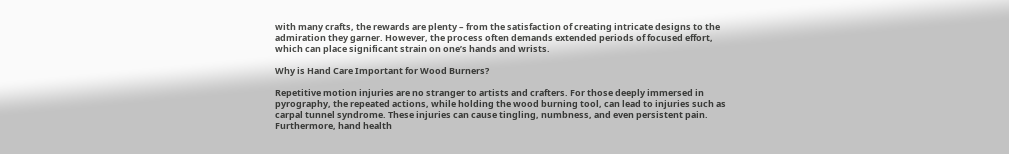with many crafts, the rewards are plenty – from the satisfaction of creating intricate designs to the admiration they garner. However, the process often demands extended periods of focused effort, which can place significant strain on one’s hands and wrists.

Why is Hand Care Important for Wood Burners?

Repetitive motion injuries are no stranger to artists and crafters. For those deeply immersed in pyrography, the repeated actions, while holding the wood burning tool, can lead to injuries such as carpal tunnel syndrome. These injuries can cause tingling, numbness, and even persistent pain. Furthermore, hand health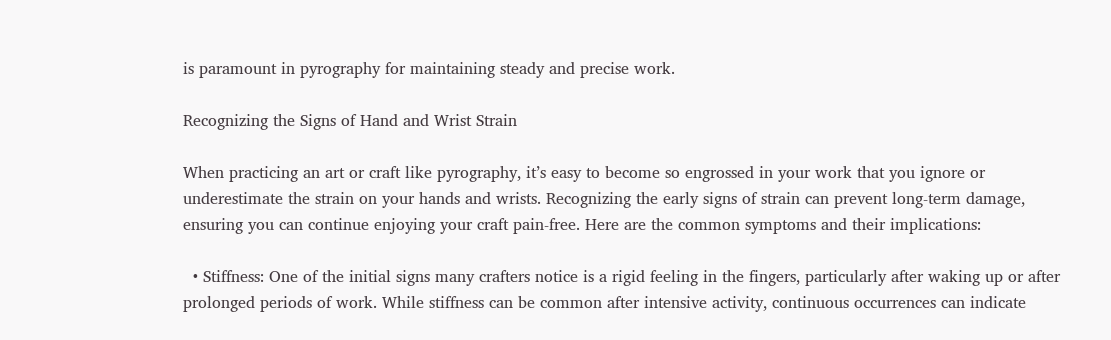is paramount in pyrography for maintaining steady and precise work.

Recognizing the Signs of Hand and Wrist Strain

When practicing an art or craft like pyrography, it’s easy to become so engrossed in your work that you ignore or underestimate the strain on your hands and wrists. Recognizing the early signs of strain can prevent long-term damage, ensuring you can continue enjoying your craft pain-free. Here are the common symptoms and their implications:

  • Stiffness: One of the initial signs many crafters notice is a rigid feeling in the fingers, particularly after waking up or after prolonged periods of work. While stiffness can be common after intensive activity, continuous occurrences can indicate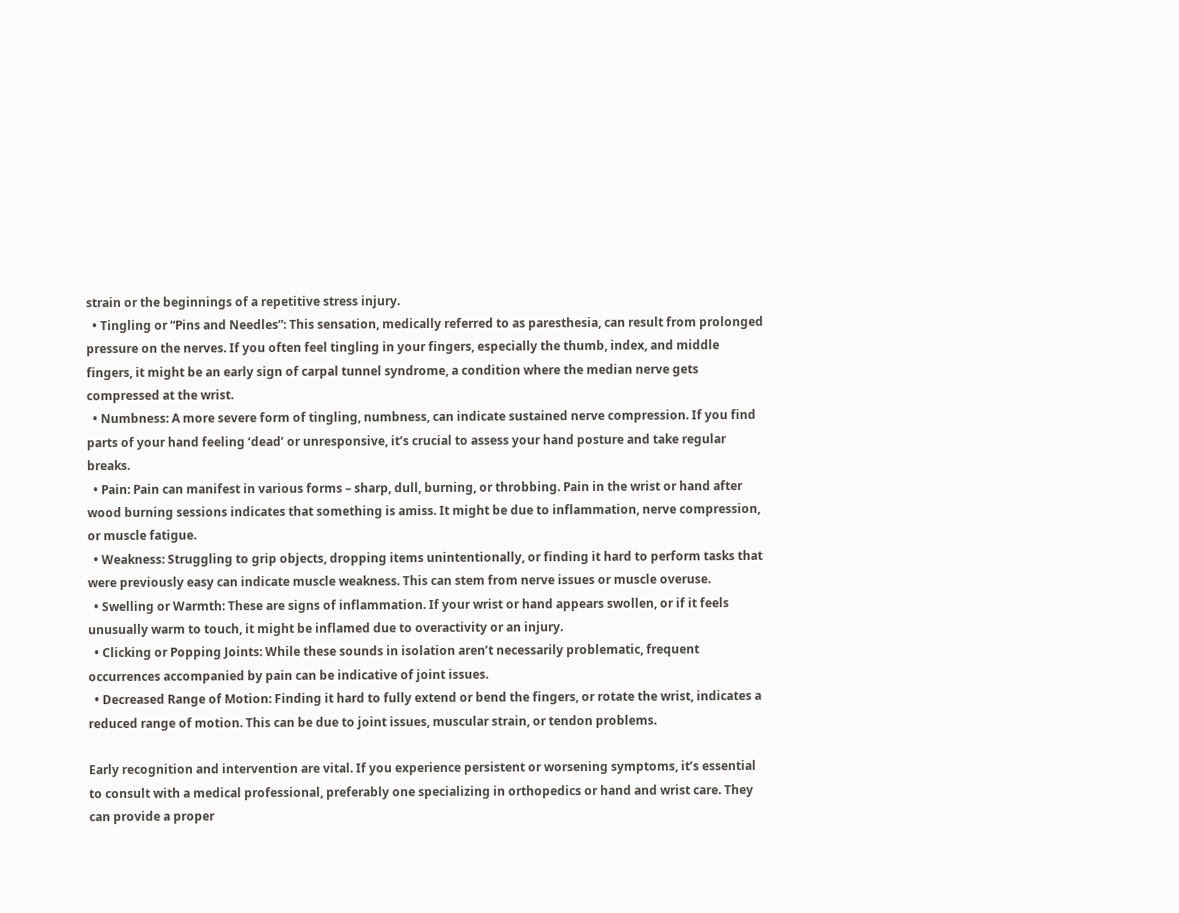strain or the beginnings of a repetitive stress injury.
  • Tingling or “Pins and Needles”: This sensation, medically referred to as paresthesia, can result from prolonged pressure on the nerves. If you often feel tingling in your fingers, especially the thumb, index, and middle fingers, it might be an early sign of carpal tunnel syndrome, a condition where the median nerve gets compressed at the wrist.
  • Numbness: A more severe form of tingling, numbness, can indicate sustained nerve compression. If you find parts of your hand feeling ‘dead’ or unresponsive, it’s crucial to assess your hand posture and take regular breaks.
  • Pain: Pain can manifest in various forms – sharp, dull, burning, or throbbing. Pain in the wrist or hand after wood burning sessions indicates that something is amiss. It might be due to inflammation, nerve compression, or muscle fatigue.
  • Weakness: Struggling to grip objects, dropping items unintentionally, or finding it hard to perform tasks that were previously easy can indicate muscle weakness. This can stem from nerve issues or muscle overuse.
  • Swelling or Warmth: These are signs of inflammation. If your wrist or hand appears swollen, or if it feels unusually warm to touch, it might be inflamed due to overactivity or an injury.
  • Clicking or Popping Joints: While these sounds in isolation aren’t necessarily problematic, frequent occurrences accompanied by pain can be indicative of joint issues.
  • Decreased Range of Motion: Finding it hard to fully extend or bend the fingers, or rotate the wrist, indicates a reduced range of motion. This can be due to joint issues, muscular strain, or tendon problems.

Early recognition and intervention are vital. If you experience persistent or worsening symptoms, it’s essential to consult with a medical professional, preferably one specializing in orthopedics or hand and wrist care. They can provide a proper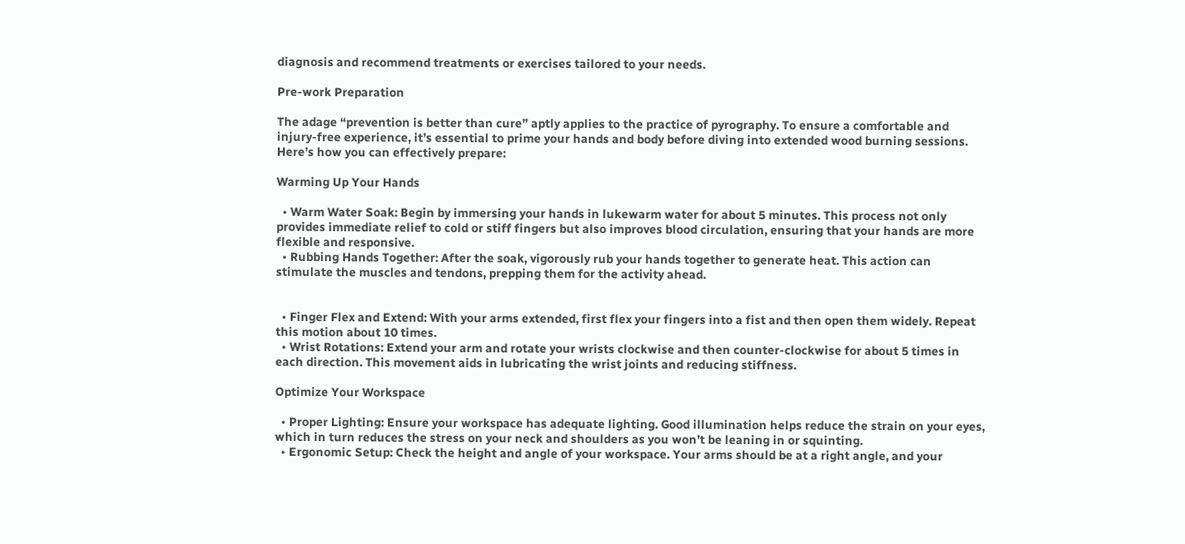diagnosis and recommend treatments or exercises tailored to your needs.

Pre-work Preparation

The adage “prevention is better than cure” aptly applies to the practice of pyrography. To ensure a comfortable and injury-free experience, it’s essential to prime your hands and body before diving into extended wood burning sessions. Here’s how you can effectively prepare:

Warming Up Your Hands

  • Warm Water Soak: Begin by immersing your hands in lukewarm water for about 5 minutes. This process not only provides immediate relief to cold or stiff fingers but also improves blood circulation, ensuring that your hands are more flexible and responsive.
  • Rubbing Hands Together: After the soak, vigorously rub your hands together to generate heat. This action can stimulate the muscles and tendons, prepping them for the activity ahead.


  • Finger Flex and Extend: With your arms extended, first flex your fingers into a fist and then open them widely. Repeat this motion about 10 times.
  • Wrist Rotations: Extend your arm and rotate your wrists clockwise and then counter-clockwise for about 5 times in each direction. This movement aids in lubricating the wrist joints and reducing stiffness.

Optimize Your Workspace

  • Proper Lighting: Ensure your workspace has adequate lighting. Good illumination helps reduce the strain on your eyes, which in turn reduces the stress on your neck and shoulders as you won’t be leaning in or squinting.
  • Ergonomic Setup: Check the height and angle of your workspace. Your arms should be at a right angle, and your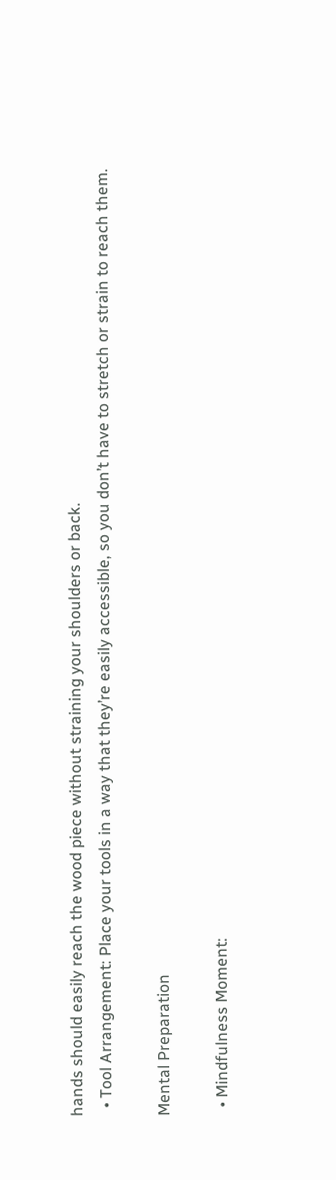hands should easily reach the wood piece without straining your shoulders or back.
  • Tool Arrangement: Place your tools in a way that they’re easily accessible, so you don’t have to stretch or strain to reach them.

Mental Preparation

  • Mindfulness Moment: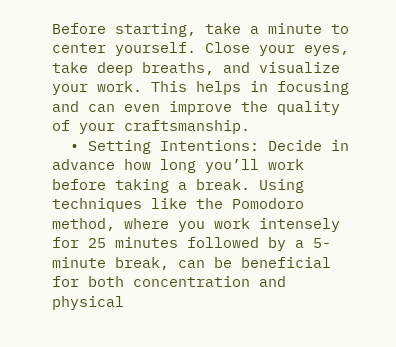Before starting, take a minute to center yourself. Close your eyes, take deep breaths, and visualize your work. This helps in focusing and can even improve the quality of your craftsmanship.
  • Setting Intentions: Decide in advance how long you’ll work before taking a break. Using techniques like the Pomodoro method, where you work intensely for 25 minutes followed by a 5-minute break, can be beneficial for both concentration and physical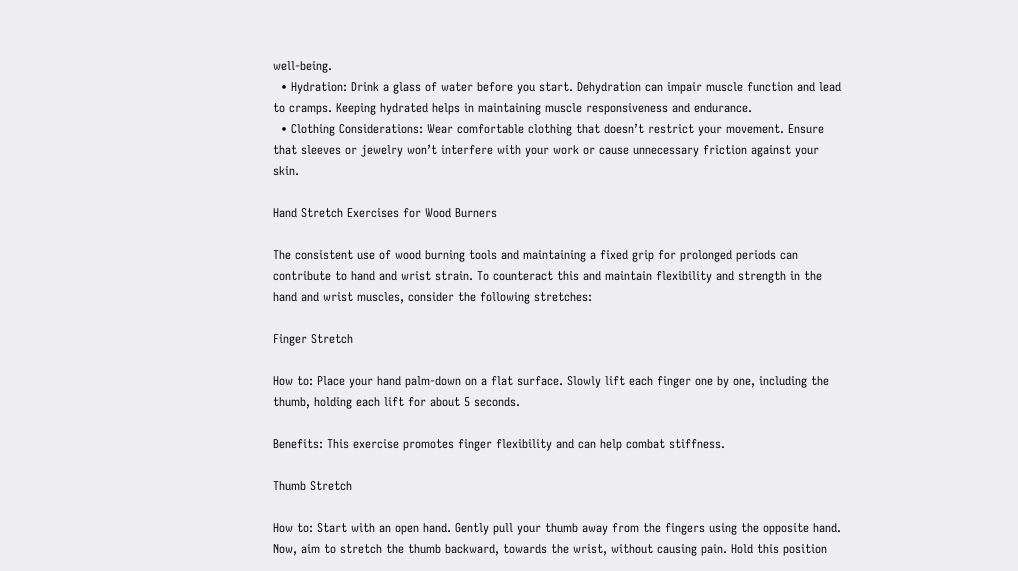well-being.
  • Hydration: Drink a glass of water before you start. Dehydration can impair muscle function and lead to cramps. Keeping hydrated helps in maintaining muscle responsiveness and endurance.
  • Clothing Considerations: Wear comfortable clothing that doesn’t restrict your movement. Ensure that sleeves or jewelry won’t interfere with your work or cause unnecessary friction against your skin.

Hand Stretch Exercises for Wood Burners

The consistent use of wood burning tools and maintaining a fixed grip for prolonged periods can contribute to hand and wrist strain. To counteract this and maintain flexibility and strength in the hand and wrist muscles, consider the following stretches:

Finger Stretch

How to: Place your hand palm-down on a flat surface. Slowly lift each finger one by one, including the thumb, holding each lift for about 5 seconds.

Benefits: This exercise promotes finger flexibility and can help combat stiffness.

Thumb Stretch

How to: Start with an open hand. Gently pull your thumb away from the fingers using the opposite hand. Now, aim to stretch the thumb backward, towards the wrist, without causing pain. Hold this position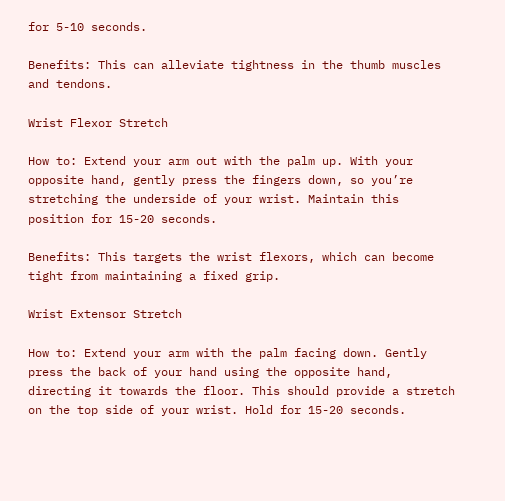for 5-10 seconds.

Benefits: This can alleviate tightness in the thumb muscles and tendons.

Wrist Flexor Stretch

How to: Extend your arm out with the palm up. With your opposite hand, gently press the fingers down, so you’re stretching the underside of your wrist. Maintain this position for 15-20 seconds.

Benefits: This targets the wrist flexors, which can become tight from maintaining a fixed grip.

Wrist Extensor Stretch

How to: Extend your arm with the palm facing down. Gently press the back of your hand using the opposite hand, directing it towards the floor. This should provide a stretch on the top side of your wrist. Hold for 15-20 seconds.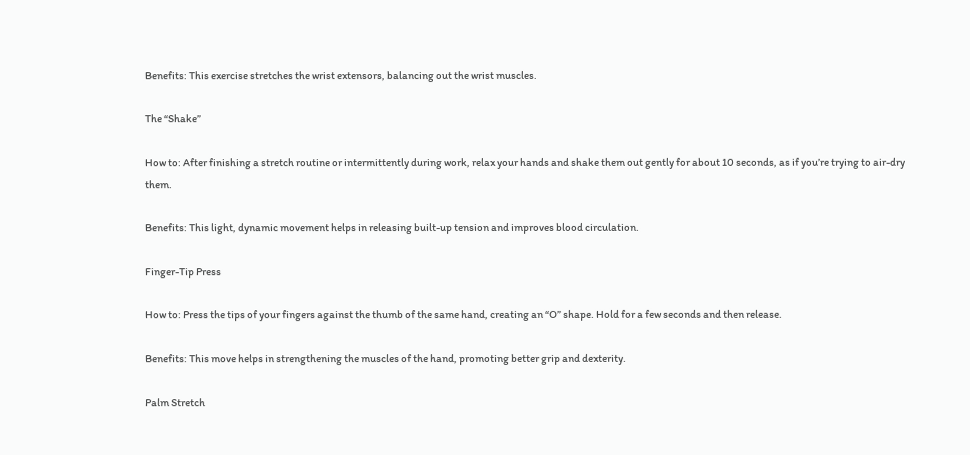Benefits: This exercise stretches the wrist extensors, balancing out the wrist muscles.

The “Shake”

How to: After finishing a stretch routine or intermittently during work, relax your hands and shake them out gently for about 10 seconds, as if you’re trying to air-dry them.

Benefits: This light, dynamic movement helps in releasing built-up tension and improves blood circulation.

Finger-Tip Press

How to: Press the tips of your fingers against the thumb of the same hand, creating an “O” shape. Hold for a few seconds and then release.

Benefits: This move helps in strengthening the muscles of the hand, promoting better grip and dexterity.

Palm Stretch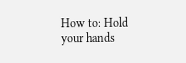How to: Hold your hands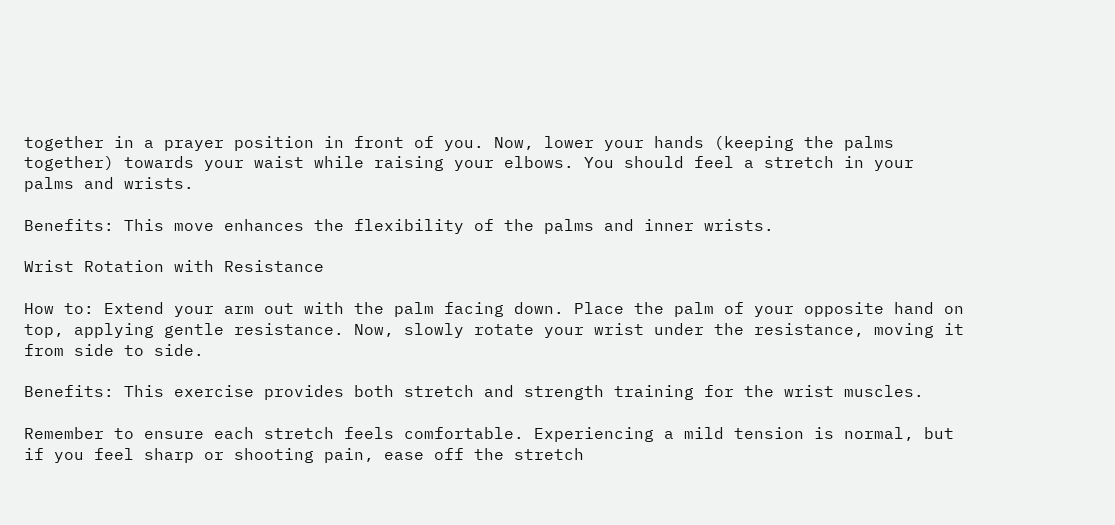together in a prayer position in front of you. Now, lower your hands (keeping the palms together) towards your waist while raising your elbows. You should feel a stretch in your palms and wrists.

Benefits: This move enhances the flexibility of the palms and inner wrists.

Wrist Rotation with Resistance

How to: Extend your arm out with the palm facing down. Place the palm of your opposite hand on top, applying gentle resistance. Now, slowly rotate your wrist under the resistance, moving it from side to side.

Benefits: This exercise provides both stretch and strength training for the wrist muscles.

Remember to ensure each stretch feels comfortable. Experiencing a mild tension is normal, but if you feel sharp or shooting pain, ease off the stretch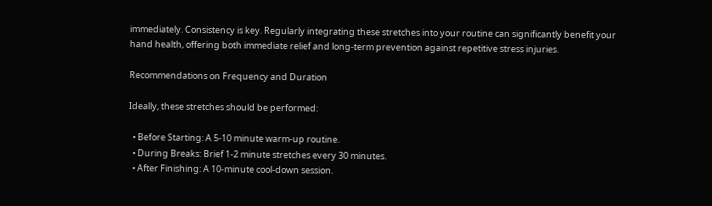immediately. Consistency is key. Regularly integrating these stretches into your routine can significantly benefit your hand health, offering both immediate relief and long-term prevention against repetitive stress injuries.

Recommendations on Frequency and Duration

Ideally, these stretches should be performed:

  • Before Starting: A 5-10 minute warm-up routine.
  • During Breaks: Brief 1-2 minute stretches every 30 minutes.
  • After Finishing: A 10-minute cool-down session.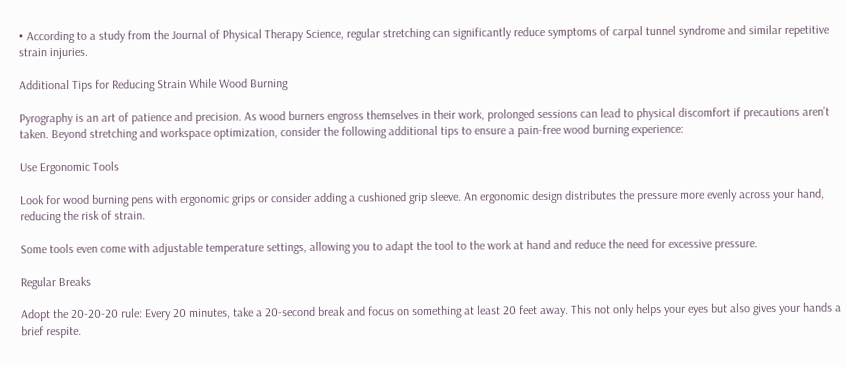• According to a study from the Journal of Physical Therapy Science, regular stretching can significantly reduce symptoms of carpal tunnel syndrome and similar repetitive strain injuries.

Additional Tips for Reducing Strain While Wood Burning

Pyrography is an art of patience and precision. As wood burners engross themselves in their work, prolonged sessions can lead to physical discomfort if precautions aren’t taken. Beyond stretching and workspace optimization, consider the following additional tips to ensure a pain-free wood burning experience:

Use Ergonomic Tools

Look for wood burning pens with ergonomic grips or consider adding a cushioned grip sleeve. An ergonomic design distributes the pressure more evenly across your hand, reducing the risk of strain.

Some tools even come with adjustable temperature settings, allowing you to adapt the tool to the work at hand and reduce the need for excessive pressure.

Regular Breaks

Adopt the 20-20-20 rule: Every 20 minutes, take a 20-second break and focus on something at least 20 feet away. This not only helps your eyes but also gives your hands a brief respite.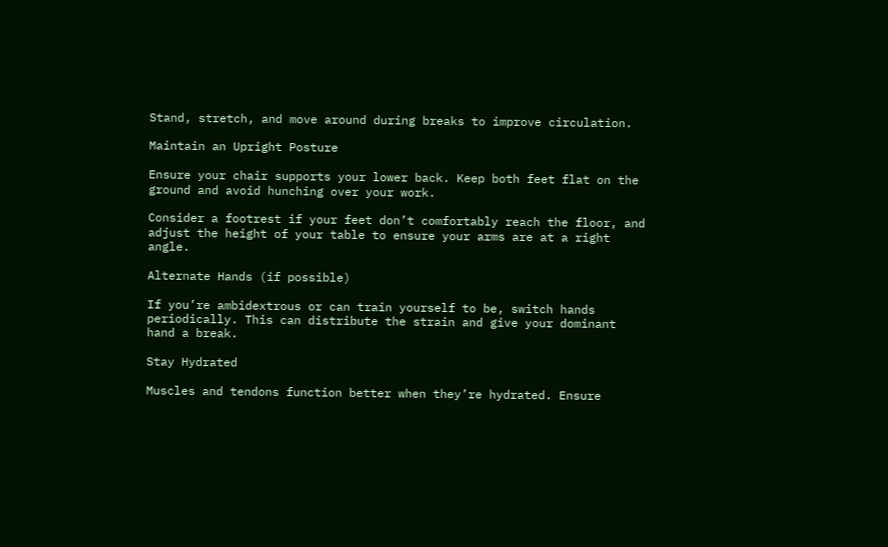Stand, stretch, and move around during breaks to improve circulation.

Maintain an Upright Posture

Ensure your chair supports your lower back. Keep both feet flat on the ground and avoid hunching over your work.

Consider a footrest if your feet don’t comfortably reach the floor, and adjust the height of your table to ensure your arms are at a right angle.

Alternate Hands (if possible)

If you’re ambidextrous or can train yourself to be, switch hands periodically. This can distribute the strain and give your dominant hand a break.

Stay Hydrated

Muscles and tendons function better when they’re hydrated. Ensure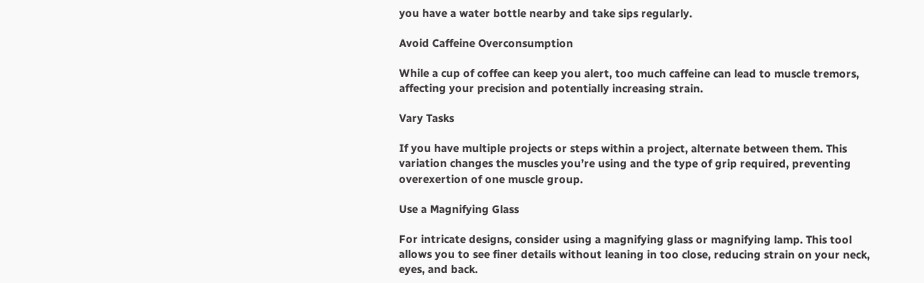you have a water bottle nearby and take sips regularly.

Avoid Caffeine Overconsumption

While a cup of coffee can keep you alert, too much caffeine can lead to muscle tremors, affecting your precision and potentially increasing strain.

Vary Tasks

If you have multiple projects or steps within a project, alternate between them. This variation changes the muscles you’re using and the type of grip required, preventing overexertion of one muscle group.

Use a Magnifying Glass

For intricate designs, consider using a magnifying glass or magnifying lamp. This tool allows you to see finer details without leaning in too close, reducing strain on your neck, eyes, and back.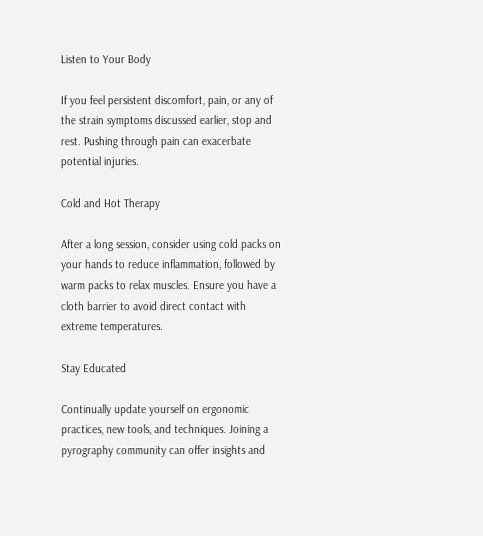Listen to Your Body

If you feel persistent discomfort, pain, or any of the strain symptoms discussed earlier, stop and rest. Pushing through pain can exacerbate potential injuries.

Cold and Hot Therapy

After a long session, consider using cold packs on your hands to reduce inflammation, followed by warm packs to relax muscles. Ensure you have a cloth barrier to avoid direct contact with extreme temperatures.

Stay Educated

Continually update yourself on ergonomic practices, new tools, and techniques. Joining a pyrography community can offer insights and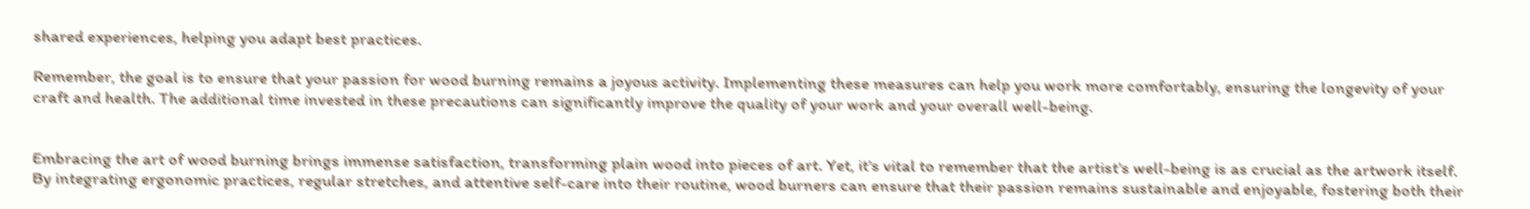shared experiences, helping you adapt best practices.

Remember, the goal is to ensure that your passion for wood burning remains a joyous activity. Implementing these measures can help you work more comfortably, ensuring the longevity of your craft and health. The additional time invested in these precautions can significantly improve the quality of your work and your overall well-being.


Embracing the art of wood burning brings immense satisfaction, transforming plain wood into pieces of art. Yet, it’s vital to remember that the artist’s well-being is as crucial as the artwork itself. By integrating ergonomic practices, regular stretches, and attentive self-care into their routine, wood burners can ensure that their passion remains sustainable and enjoyable, fostering both their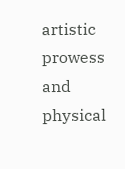artistic prowess and physical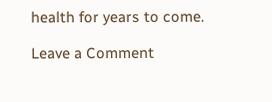health for years to come.

Leave a Comment